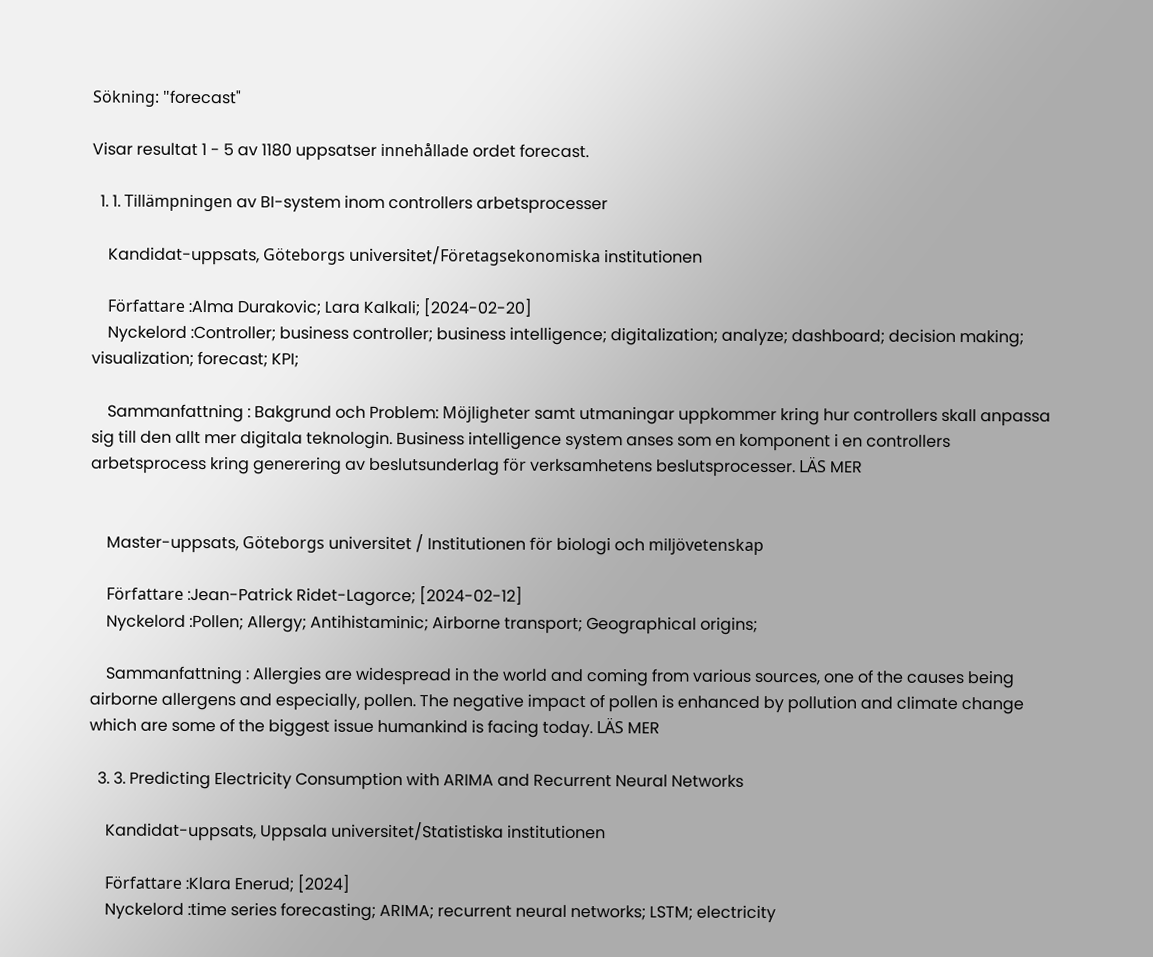Sökning: "forecast"

Visar resultat 1 - 5 av 1180 uppsatser innehållade ordet forecast.

  1. 1. Tillämpningen av BI-system inom controllers arbetsprocesser

    Kandidat-uppsats, Göteborgs universitet/Företagsekonomiska institutionen

    Författare :Alma Durakovic; Lara Kalkali; [2024-02-20]
    Nyckelord :Controller; business controller; business intelligence; digitalization; analyze; dashboard; decision making; visualization; forecast; KPI;

    Sammanfattning : Bakgrund och Problem: Möjligheter samt utmaningar uppkommer kring hur controllers skall anpassa sig till den allt mer digitala teknologin. Business intelligence system anses som en komponent i en controllers arbetsprocess kring generering av beslutsunderlag för verksamhetens beslutsprocesser. LÄS MER


    Master-uppsats, Göteborgs universitet / Institutionen för biologi och miljövetenskap

    Författare :Jean-Patrick Ridet-Lagorce; [2024-02-12]
    Nyckelord :Pollen; Allergy; Antihistaminic; Airborne transport; Geographical origins;

    Sammanfattning : Allergies are widespread in the world and coming from various sources, one of the causes being airborne allergens and especially, pollen. The negative impact of pollen is enhanced by pollution and climate change which are some of the biggest issue humankind is facing today. LÄS MER

  3. 3. Predicting Electricity Consumption with ARIMA and Recurrent Neural Networks

    Kandidat-uppsats, Uppsala universitet/Statistiska institutionen

    Författare :Klara Enerud; [2024]
    Nyckelord :time series forecasting; ARIMA; recurrent neural networks; LSTM; electricity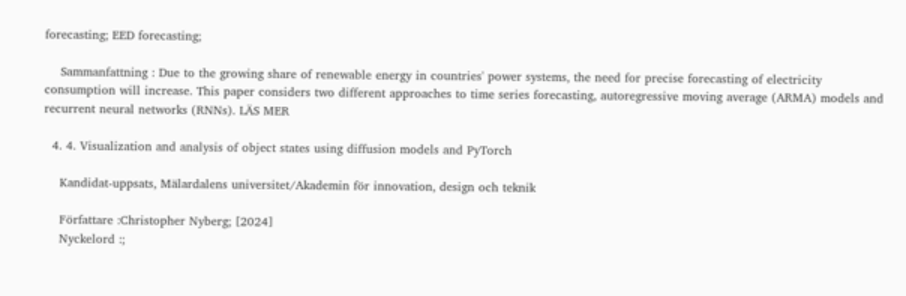forecasting; EED forecasting;

    Sammanfattning : Due to the growing share of renewable energy in countries' power systems, the need for precise forecasting of electricity consumption will increase. This paper considers two different approaches to time series forecasting, autoregressive moving average (ARMA) models and recurrent neural networks (RNNs). LÄS MER

  4. 4. Visualization and analysis of object states using diffusion models and PyTorch

    Kandidat-uppsats, Mälardalens universitet/Akademin för innovation, design och teknik

    Författare :Christopher Nyberg; [2024]
    Nyckelord :;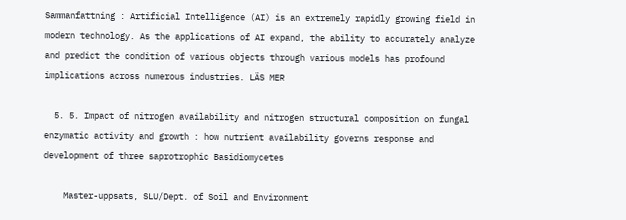Sammanfattning : Artificial Intelligence (AI) is an extremely rapidly growing field in modern technology. As the applications of AI expand, the ability to accurately analyze and predict the condition of various objects through various models has profound implications across numerous industries. LÄS MER

  5. 5. Impact of nitrogen availability and nitrogen structural composition on fungal enzymatic activity and growth : how nutrient availability governs response and development of three saprotrophic Basidiomycetes

    Master-uppsats, SLU/Dept. of Soil and Environment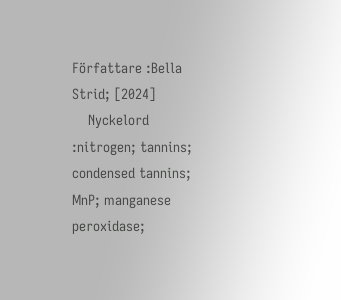Författare :Bella Strid; [2024]
    Nyckelord :nitrogen; tannins; condensed tannins; MnP; manganese peroxidase;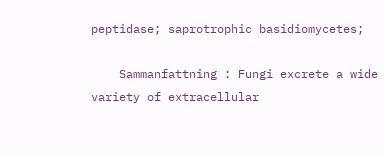peptidase; saprotrophic basidiomycetes;

    Sammanfattning : Fungi excrete a wide variety of extracellular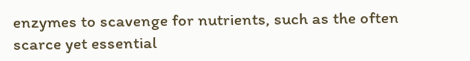enzymes to scavenge for nutrients, such as the often scarce yet essential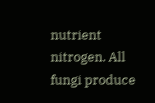nutrient nitrogen. All fungi produce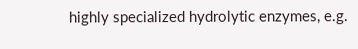highly specialized hydrolytic enzymes, e.g.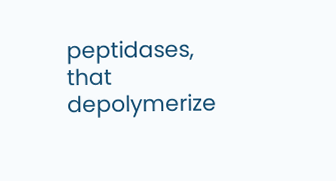peptidases, that depolymerize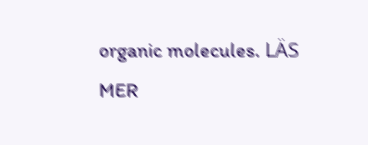organic molecules. LÄS MER